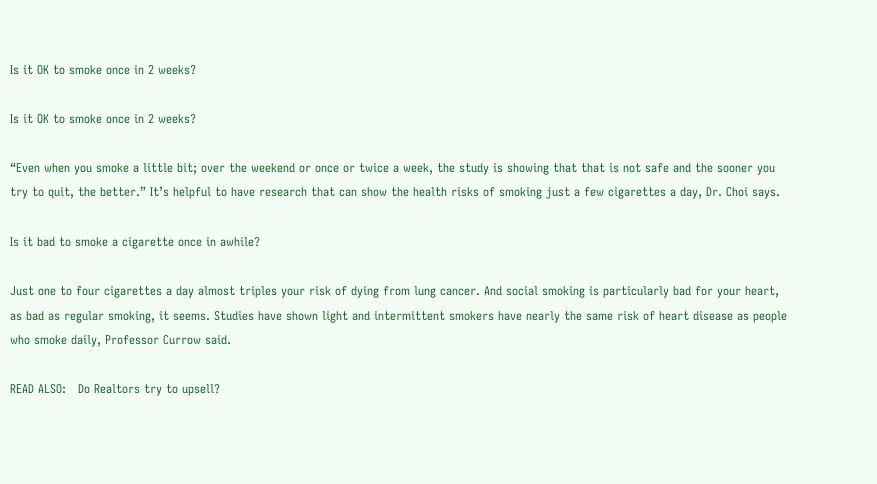Is it OK to smoke once in 2 weeks?

Is it OK to smoke once in 2 weeks?

“Even when you smoke a little bit; over the weekend or once or twice a week, the study is showing that that is not safe and the sooner you try to quit, the better.” It’s helpful to have research that can show the health risks of smoking just a few cigarettes a day, Dr. Choi says.

Is it bad to smoke a cigarette once in awhile?

Just one to four cigarettes a day almost triples your risk of dying from lung cancer. And social smoking is particularly bad for your heart, as bad as regular smoking, it seems. Studies have shown light and intermittent smokers have nearly the same risk of heart disease as people who smoke daily, Professor Currow said.

READ ALSO:   Do Realtors try to upsell?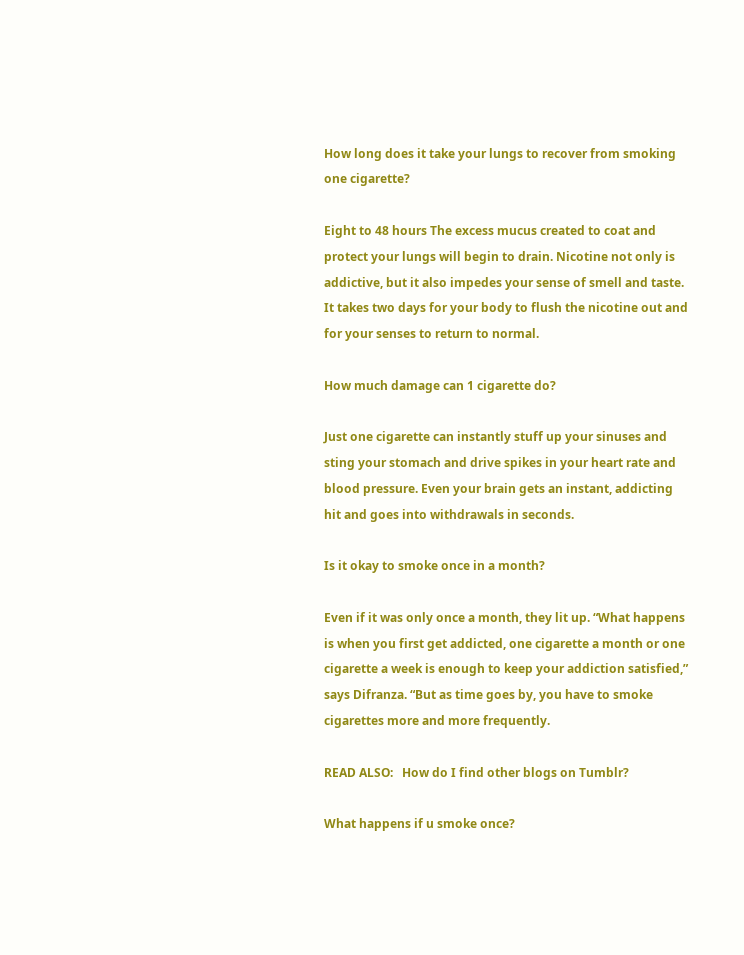How long does it take your lungs to recover from smoking one cigarette?

Eight to 48 hours The excess mucus created to coat and protect your lungs will begin to drain. Nicotine not only is addictive, but it also impedes your sense of smell and taste. It takes two days for your body to flush the nicotine out and for your senses to return to normal.

How much damage can 1 cigarette do?

Just one cigarette can instantly stuff up your sinuses and sting your stomach and drive spikes in your heart rate and blood pressure. Even your brain gets an instant, addicting hit and goes into withdrawals in seconds.

Is it okay to smoke once in a month?

Even if it was only once a month, they lit up. “What happens is when you first get addicted, one cigarette a month or one cigarette a week is enough to keep your addiction satisfied,” says Difranza. “But as time goes by, you have to smoke cigarettes more and more frequently.

READ ALSO:   How do I find other blogs on Tumblr?

What happens if u smoke once?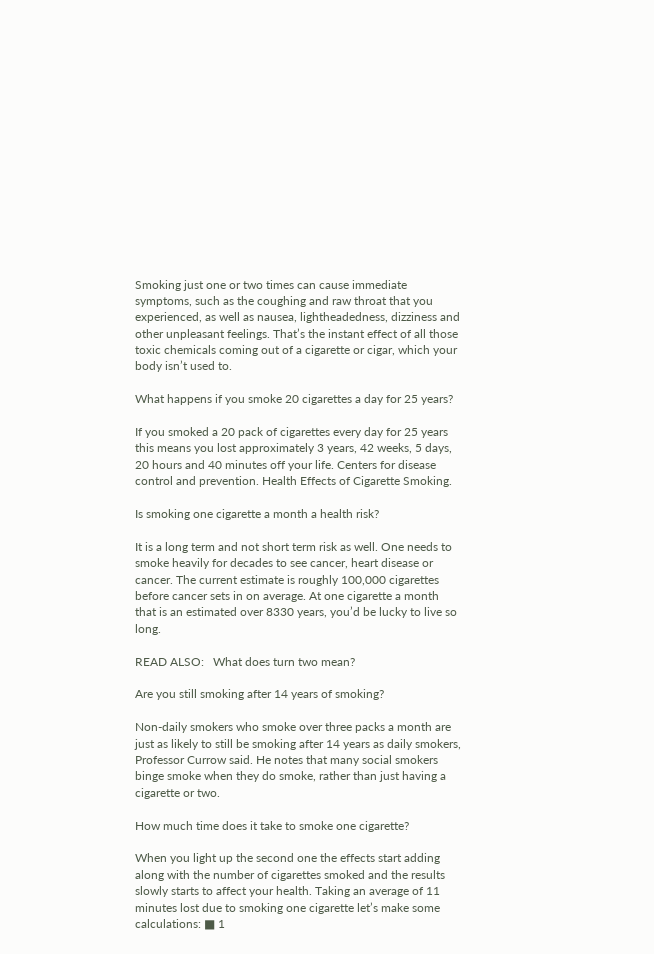Smoking just one or two times can cause immediate symptoms, such as the coughing and raw throat that you experienced, as well as nausea, lightheadedness, dizziness and other unpleasant feelings. That’s the instant effect of all those toxic chemicals coming out of a cigarette or cigar, which your body isn’t used to.

What happens if you smoke 20 cigarettes a day for 25 years?

If you smoked a 20 pack of cigarettes every day for 25 years this means you lost approximately 3 years, 42 weeks, 5 days, 20 hours and 40 minutes off your life. Centers for disease control and prevention. Health Effects of Cigarette Smoking.

Is smoking one cigarette a month a health risk?

It is a long term and not short term risk as well. One needs to smoke heavily for decades to see cancer, heart disease or cancer. The current estimate is roughly 100,000 cigarettes before cancer sets in on average. At one cigarette a month that is an estimated over 8330 years, you’d be lucky to live so long.

READ ALSO:   What does turn two mean?

Are you still smoking after 14 years of smoking?

Non-daily smokers who smoke over three packs a month are just as likely to still be smoking after 14 years as daily smokers, Professor Currow said. He notes that many social smokers binge smoke when they do smoke, rather than just having a cigarette or two.

How much time does it take to smoke one cigarette?

When you light up the second one the effects start adding along with the number of cigarettes smoked and the results slowly starts to affect your health. Taking an average of 11 minutes lost due to smoking one cigarette let’s make some calculations: ■ 1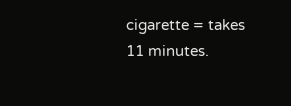cigarette = takes 11 minutes.